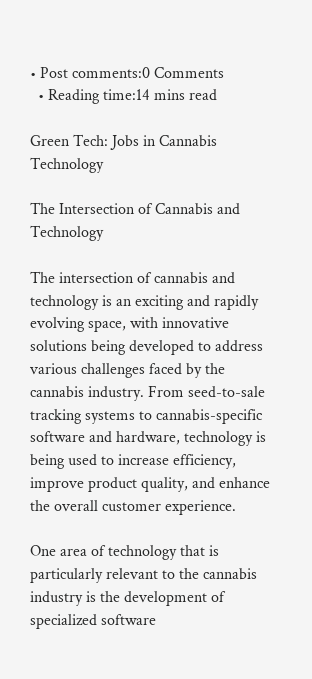• Post comments:0 Comments
  • Reading time:14 mins read

Green Tech: Jobs in Cannabis Technology

The Intersection of Cannabis and Technology

The intersection of cannabis and technology is an exciting and rapidly evolving space, with innovative solutions being developed to address various challenges faced by the cannabis industry. From seed-to-sale tracking systems to cannabis-specific software and hardware, technology is being used to increase efficiency, improve product quality, and enhance the overall customer experience.

One area of technology that is particularly relevant to the cannabis industry is the development of specialized software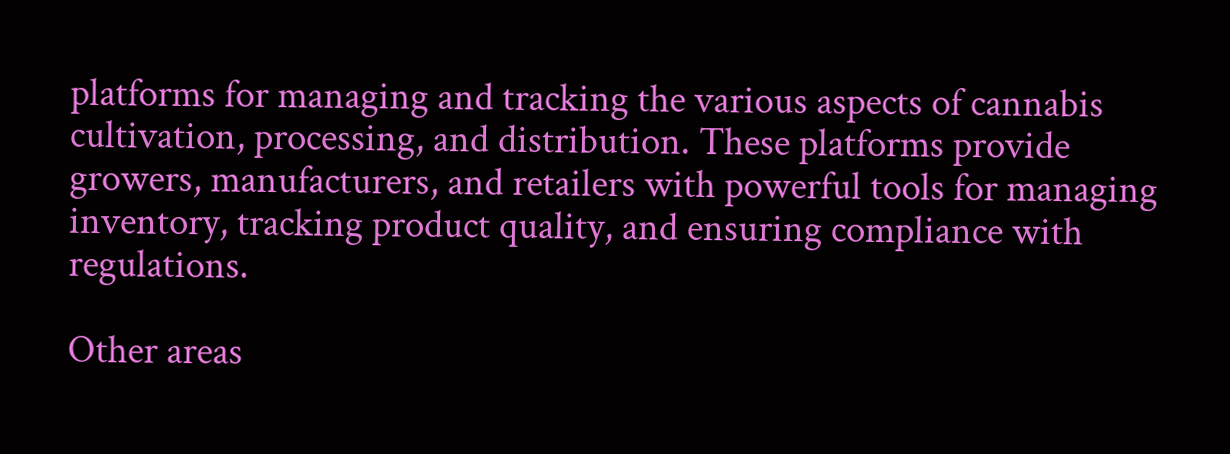platforms for managing and tracking the various aspects of cannabis cultivation, processing, and distribution. These platforms provide growers, manufacturers, and retailers with powerful tools for managing inventory, tracking product quality, and ensuring compliance with regulations.

Other areas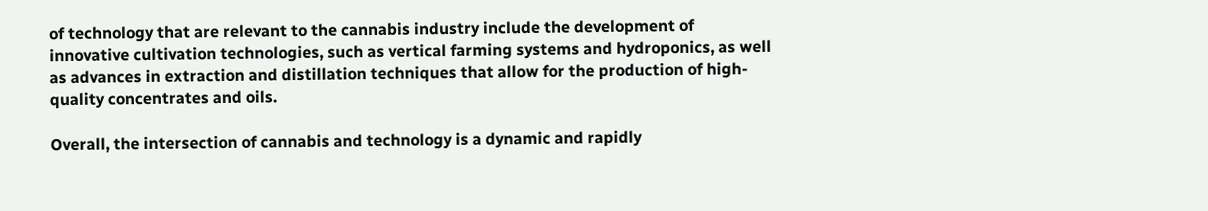of technology that are relevant to the cannabis industry include the development of innovative cultivation technologies, such as vertical farming systems and hydroponics, as well as advances in extraction and distillation techniques that allow for the production of high-quality concentrates and oils.

Overall, the intersection of cannabis and technology is a dynamic and rapidly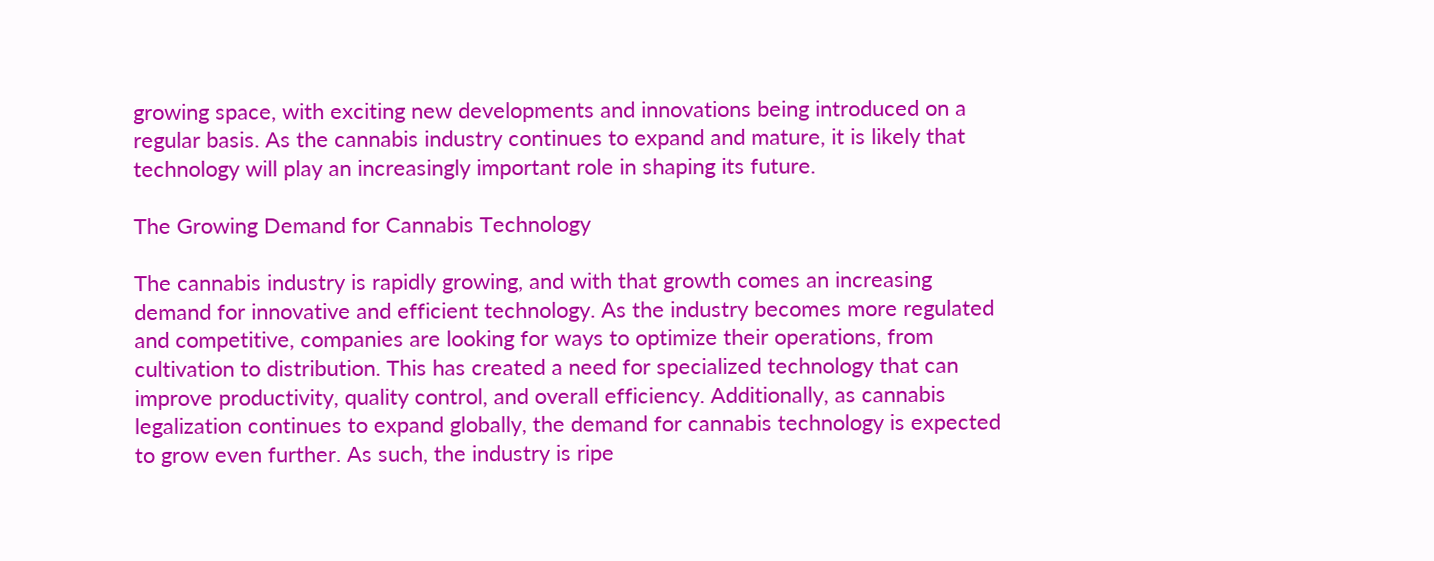growing space, with exciting new developments and innovations being introduced on a regular basis. As the cannabis industry continues to expand and mature, it is likely that technology will play an increasingly important role in shaping its future.

The Growing Demand for Cannabis Technology

The cannabis industry is rapidly growing, and with that growth comes an increasing demand for innovative and efficient technology. As the industry becomes more regulated and competitive, companies are looking for ways to optimize their operations, from cultivation to distribution. This has created a need for specialized technology that can improve productivity, quality control, and overall efficiency. Additionally, as cannabis legalization continues to expand globally, the demand for cannabis technology is expected to grow even further. As such, the industry is ripe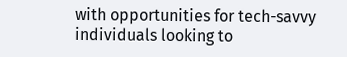with opportunities for tech-savvy individuals looking to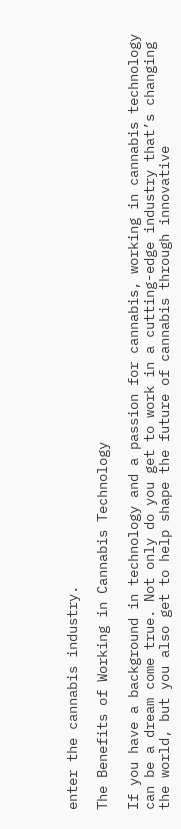enter the cannabis industry.

The Benefits of Working in Cannabis Technology

If you have a background in technology and a passion for cannabis, working in cannabis technology can be a dream come true. Not only do you get to work in a cutting-edge industry that’s changing the world, but you also get to help shape the future of cannabis through innovative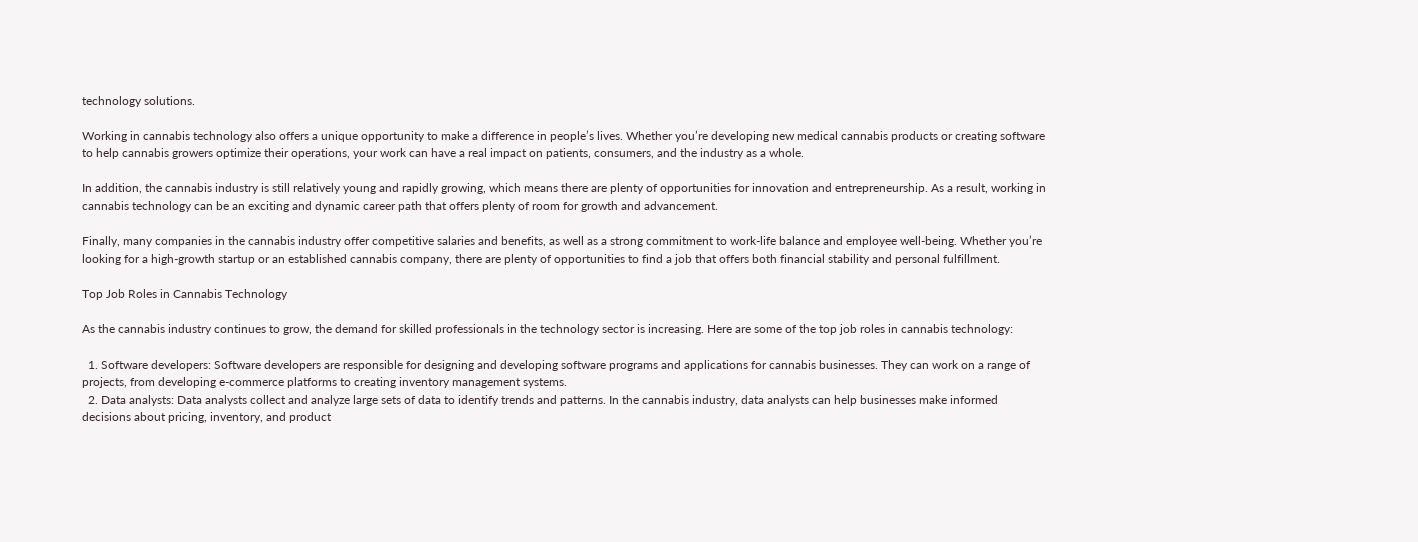technology solutions.

Working in cannabis technology also offers a unique opportunity to make a difference in people’s lives. Whether you’re developing new medical cannabis products or creating software to help cannabis growers optimize their operations, your work can have a real impact on patients, consumers, and the industry as a whole.

In addition, the cannabis industry is still relatively young and rapidly growing, which means there are plenty of opportunities for innovation and entrepreneurship. As a result, working in cannabis technology can be an exciting and dynamic career path that offers plenty of room for growth and advancement.

Finally, many companies in the cannabis industry offer competitive salaries and benefits, as well as a strong commitment to work-life balance and employee well-being. Whether you’re looking for a high-growth startup or an established cannabis company, there are plenty of opportunities to find a job that offers both financial stability and personal fulfillment.

Top Job Roles in Cannabis Technology

As the cannabis industry continues to grow, the demand for skilled professionals in the technology sector is increasing. Here are some of the top job roles in cannabis technology:

  1. Software developers: Software developers are responsible for designing and developing software programs and applications for cannabis businesses. They can work on a range of projects, from developing e-commerce platforms to creating inventory management systems.
  2. Data analysts: Data analysts collect and analyze large sets of data to identify trends and patterns. In the cannabis industry, data analysts can help businesses make informed decisions about pricing, inventory, and product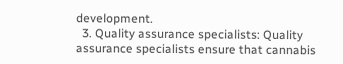development.
  3. Quality assurance specialists: Quality assurance specialists ensure that cannabis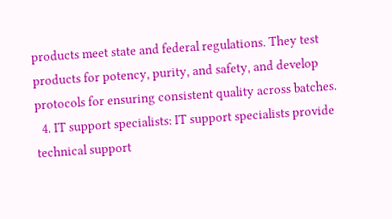products meet state and federal regulations. They test products for potency, purity, and safety, and develop protocols for ensuring consistent quality across batches.
  4. IT support specialists: IT support specialists provide technical support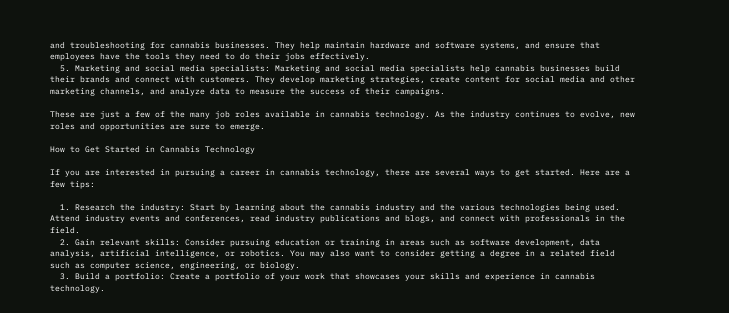and troubleshooting for cannabis businesses. They help maintain hardware and software systems, and ensure that employees have the tools they need to do their jobs effectively.
  5. Marketing and social media specialists: Marketing and social media specialists help cannabis businesses build their brands and connect with customers. They develop marketing strategies, create content for social media and other marketing channels, and analyze data to measure the success of their campaigns.

These are just a few of the many job roles available in cannabis technology. As the industry continues to evolve, new roles and opportunities are sure to emerge.

How to Get Started in Cannabis Technology

If you are interested in pursuing a career in cannabis technology, there are several ways to get started. Here are a few tips:

  1. Research the industry: Start by learning about the cannabis industry and the various technologies being used. Attend industry events and conferences, read industry publications and blogs, and connect with professionals in the field.
  2. Gain relevant skills: Consider pursuing education or training in areas such as software development, data analysis, artificial intelligence, or robotics. You may also want to consider getting a degree in a related field such as computer science, engineering, or biology.
  3. Build a portfolio: Create a portfolio of your work that showcases your skills and experience in cannabis technology.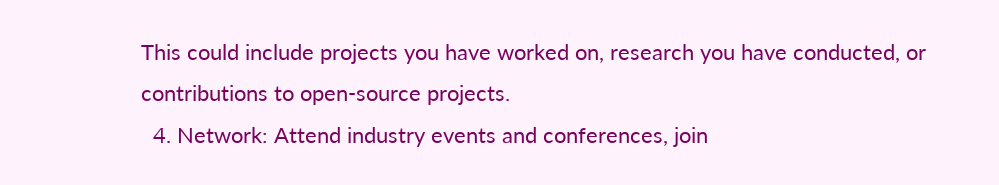This could include projects you have worked on, research you have conducted, or contributions to open-source projects.
  4. Network: Attend industry events and conferences, join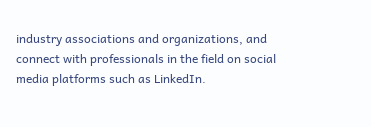industry associations and organizations, and connect with professionals in the field on social media platforms such as LinkedIn.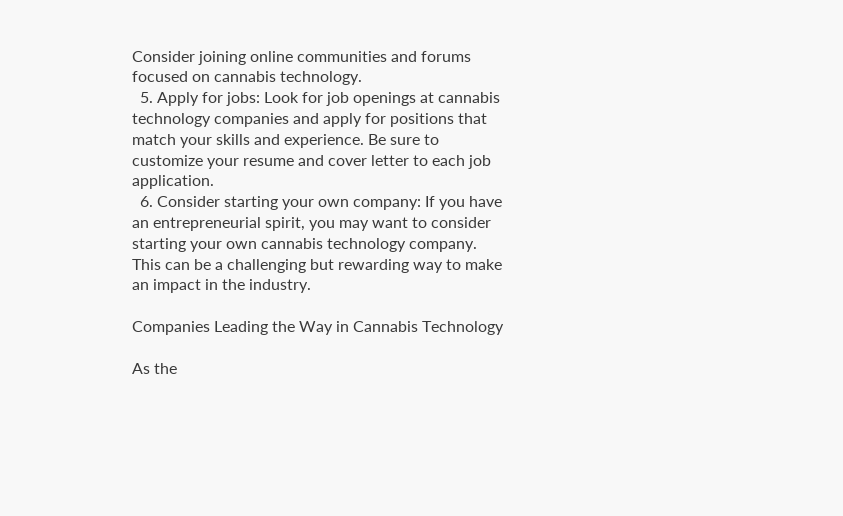Consider joining online communities and forums focused on cannabis technology.
  5. Apply for jobs: Look for job openings at cannabis technology companies and apply for positions that match your skills and experience. Be sure to customize your resume and cover letter to each job application.
  6. Consider starting your own company: If you have an entrepreneurial spirit, you may want to consider starting your own cannabis technology company. This can be a challenging but rewarding way to make an impact in the industry.

Companies Leading the Way in Cannabis Technology

As the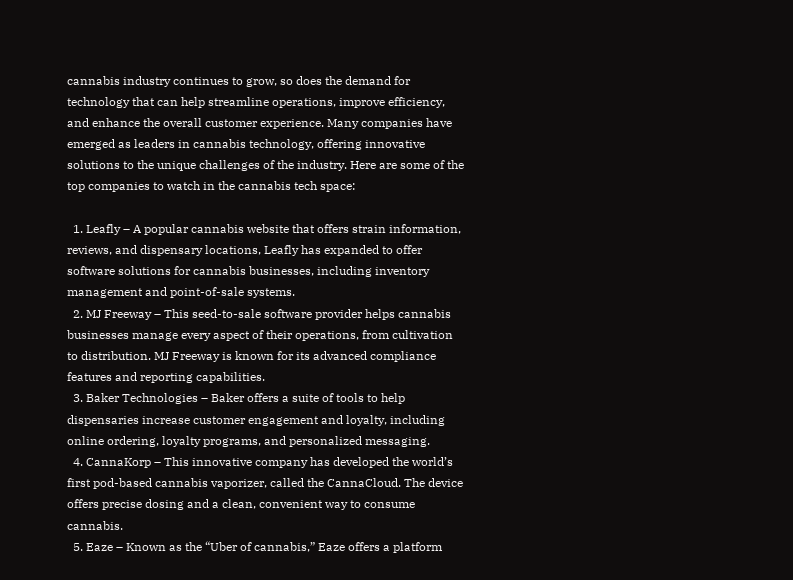cannabis industry continues to grow, so does the demand for technology that can help streamline operations, improve efficiency, and enhance the overall customer experience. Many companies have emerged as leaders in cannabis technology, offering innovative solutions to the unique challenges of the industry. Here are some of the top companies to watch in the cannabis tech space:

  1. Leafly – A popular cannabis website that offers strain information, reviews, and dispensary locations, Leafly has expanded to offer software solutions for cannabis businesses, including inventory management and point-of-sale systems.
  2. MJ Freeway – This seed-to-sale software provider helps cannabis businesses manage every aspect of their operations, from cultivation to distribution. MJ Freeway is known for its advanced compliance features and reporting capabilities.
  3. Baker Technologies – Baker offers a suite of tools to help dispensaries increase customer engagement and loyalty, including online ordering, loyalty programs, and personalized messaging.
  4. CannaKorp – This innovative company has developed the world’s first pod-based cannabis vaporizer, called the CannaCloud. The device offers precise dosing and a clean, convenient way to consume cannabis.
  5. Eaze – Known as the “Uber of cannabis,” Eaze offers a platform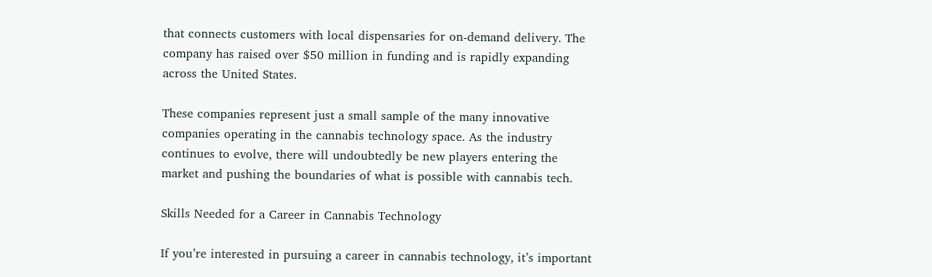that connects customers with local dispensaries for on-demand delivery. The company has raised over $50 million in funding and is rapidly expanding across the United States.

These companies represent just a small sample of the many innovative companies operating in the cannabis technology space. As the industry continues to evolve, there will undoubtedly be new players entering the market and pushing the boundaries of what is possible with cannabis tech.

Skills Needed for a Career in Cannabis Technology

If you’re interested in pursuing a career in cannabis technology, it’s important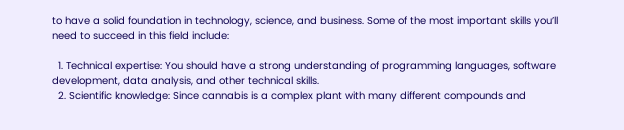to have a solid foundation in technology, science, and business. Some of the most important skills you’ll need to succeed in this field include:

  1. Technical expertise: You should have a strong understanding of programming languages, software development, data analysis, and other technical skills.
  2. Scientific knowledge: Since cannabis is a complex plant with many different compounds and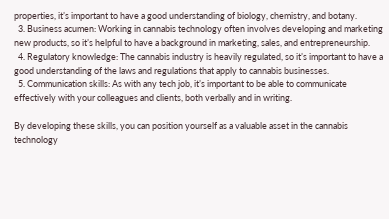properties, it’s important to have a good understanding of biology, chemistry, and botany.
  3. Business acumen: Working in cannabis technology often involves developing and marketing new products, so it’s helpful to have a background in marketing, sales, and entrepreneurship.
  4. Regulatory knowledge: The cannabis industry is heavily regulated, so it’s important to have a good understanding of the laws and regulations that apply to cannabis businesses.
  5. Communication skills: As with any tech job, it’s important to be able to communicate effectively with your colleagues and clients, both verbally and in writing.

By developing these skills, you can position yourself as a valuable asset in the cannabis technology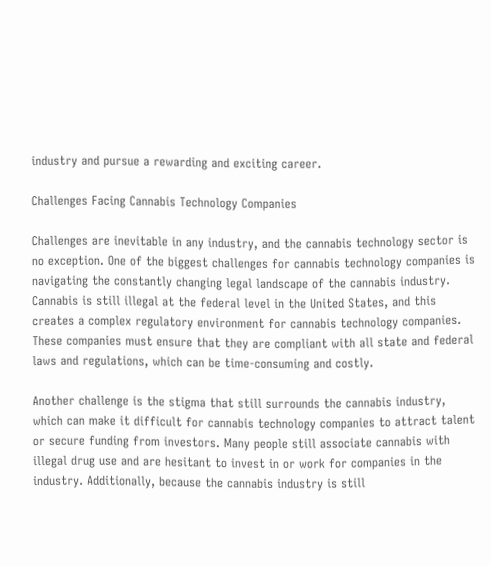industry and pursue a rewarding and exciting career.

Challenges Facing Cannabis Technology Companies

Challenges are inevitable in any industry, and the cannabis technology sector is no exception. One of the biggest challenges for cannabis technology companies is navigating the constantly changing legal landscape of the cannabis industry. Cannabis is still illegal at the federal level in the United States, and this creates a complex regulatory environment for cannabis technology companies. These companies must ensure that they are compliant with all state and federal laws and regulations, which can be time-consuming and costly.

Another challenge is the stigma that still surrounds the cannabis industry, which can make it difficult for cannabis technology companies to attract talent or secure funding from investors. Many people still associate cannabis with illegal drug use and are hesitant to invest in or work for companies in the industry. Additionally, because the cannabis industry is still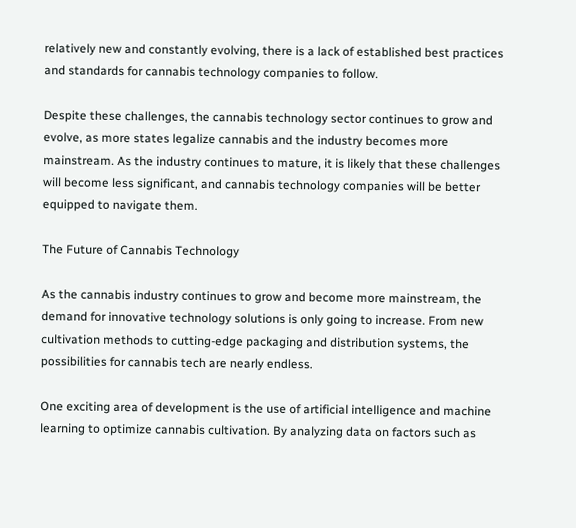relatively new and constantly evolving, there is a lack of established best practices and standards for cannabis technology companies to follow.

Despite these challenges, the cannabis technology sector continues to grow and evolve, as more states legalize cannabis and the industry becomes more mainstream. As the industry continues to mature, it is likely that these challenges will become less significant, and cannabis technology companies will be better equipped to navigate them.

The Future of Cannabis Technology

As the cannabis industry continues to grow and become more mainstream, the demand for innovative technology solutions is only going to increase. From new cultivation methods to cutting-edge packaging and distribution systems, the possibilities for cannabis tech are nearly endless.

One exciting area of development is the use of artificial intelligence and machine learning to optimize cannabis cultivation. By analyzing data on factors such as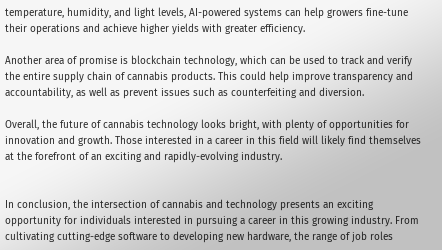temperature, humidity, and light levels, AI-powered systems can help growers fine-tune their operations and achieve higher yields with greater efficiency.

Another area of promise is blockchain technology, which can be used to track and verify the entire supply chain of cannabis products. This could help improve transparency and accountability, as well as prevent issues such as counterfeiting and diversion.

Overall, the future of cannabis technology looks bright, with plenty of opportunities for innovation and growth. Those interested in a career in this field will likely find themselves at the forefront of an exciting and rapidly-evolving industry.


In conclusion, the intersection of cannabis and technology presents an exciting opportunity for individuals interested in pursuing a career in this growing industry. From cultivating cutting-edge software to developing new hardware, the range of job roles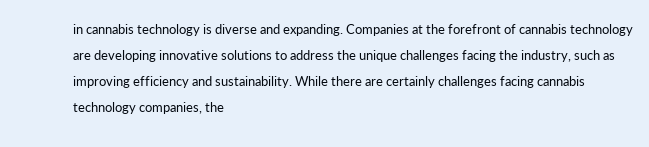in cannabis technology is diverse and expanding. Companies at the forefront of cannabis technology are developing innovative solutions to address the unique challenges facing the industry, such as improving efficiency and sustainability. While there are certainly challenges facing cannabis technology companies, the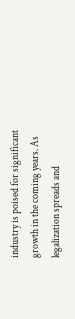industry is poised for significant growth in the coming years. As legalization spreads and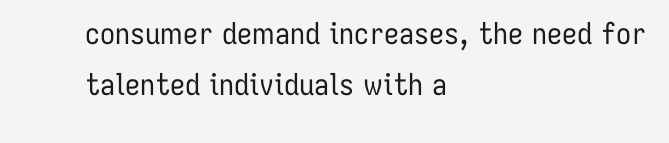consumer demand increases, the need for talented individuals with a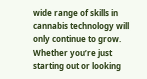wide range of skills in cannabis technology will only continue to grow. Whether you’re just starting out or looking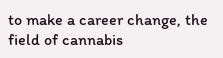to make a career change, the field of cannabis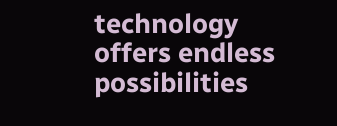technology offers endless possibilities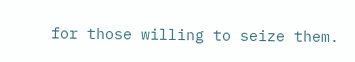for those willing to seize them.